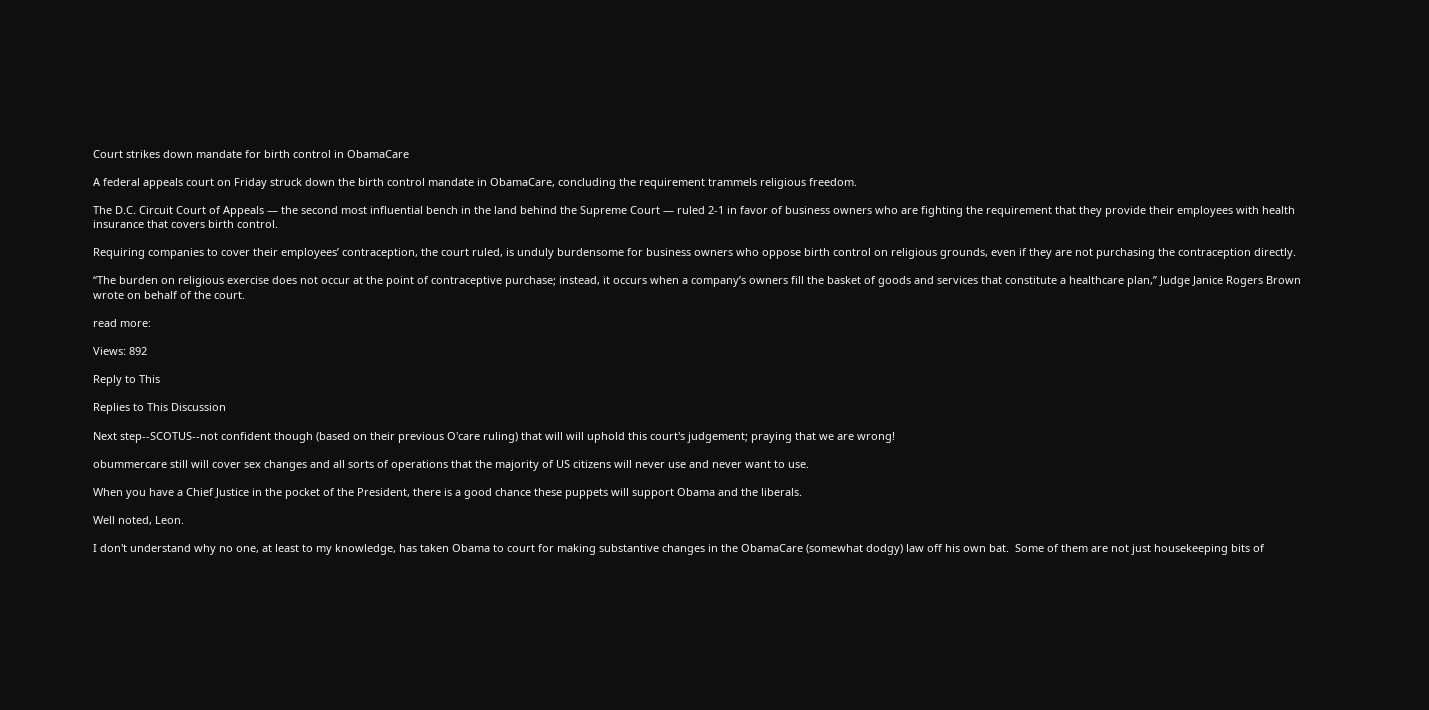Court strikes down mandate for birth control in ObamaCare

A federal appeals court on Friday struck down the birth control mandate in ObamaCare, concluding the requirement trammels religious freedom.

The D.C. Circuit Court of Appeals — the second most influential bench in the land behind the Supreme Court — ruled 2-1 in favor of business owners who are fighting the requirement that they provide their employees with health insurance that covers birth control.

Requiring companies to cover their employees’ contraception, the court ruled, is unduly burdensome for business owners who oppose birth control on religious grounds, even if they are not purchasing the contraception directly.

“The burden on religious exercise does not occur at the point of contraceptive purchase; instead, it occurs when a company’s owners fill the basket of goods and services that constitute a healthcare plan,” Judge Janice Rogers Brown wrote on behalf of the court.

read more:

Views: 892

Reply to This

Replies to This Discussion

Next step--SCOTUS--not confident though (based on their previous O'care ruling) that will will uphold this court's judgement; praying that we are wrong!

obummercare still will cover sex changes and all sorts of operations that the majority of US citizens will never use and never want to use.

When you have a Chief Justice in the pocket of the President, there is a good chance these puppets will support Obama and the liberals.

Well noted, Leon.

I don't understand why no one, at least to my knowledge, has taken Obama to court for making substantive changes in the ObamaCare (somewhat dodgy) law off his own bat.  Some of them are not just housekeeping bits of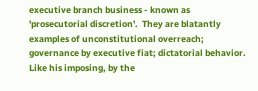executive branch business - known as 'prosecutorial discretion'.  They are blatantly examples of unconstitutional overreach; governance by executive fiat; dictatorial behavior.  Like his imposing, by the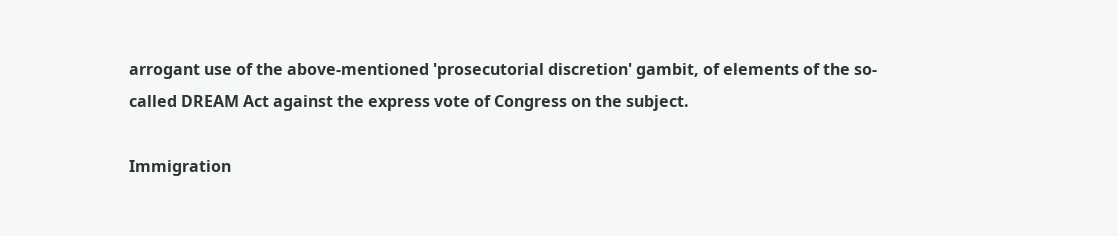arrogant use of the above-mentioned 'prosecutorial discretion' gambit, of elements of the so-called DREAM Act against the express vote of Congress on the subject.

Immigration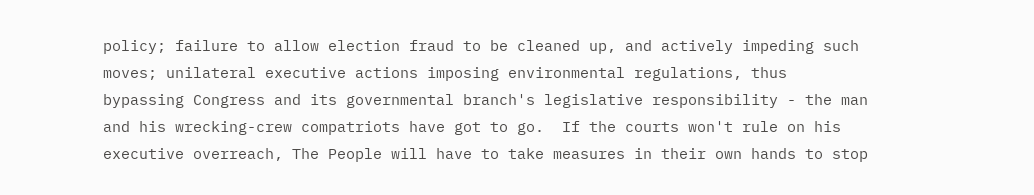policy; failure to allow election fraud to be cleaned up, and actively impeding such moves; unilateral executive actions imposing environmental regulations, thus bypassing Congress and its governmental branch's legislative responsibility - the man and his wrecking-crew compatriots have got to go.  If the courts won't rule on his executive overreach, The People will have to take measures in their own hands to stop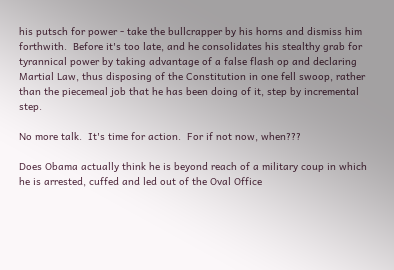his putsch for power - take the bullcrapper by his horns and dismiss him forthwith.  Before it's too late, and he consolidates his stealthy grab for tyrannical power by taking advantage of a false flash op and declaring Martial Law, thus disposing of the Constitution in one fell swoop, rather than the piecemeal job that he has been doing of it, step by incremental step.

No more talk.  It's time for action.  For if not now, when???

Does Obama actually think he is beyond reach of a military coup in which he is arrested, cuffed and led out of the Oval Office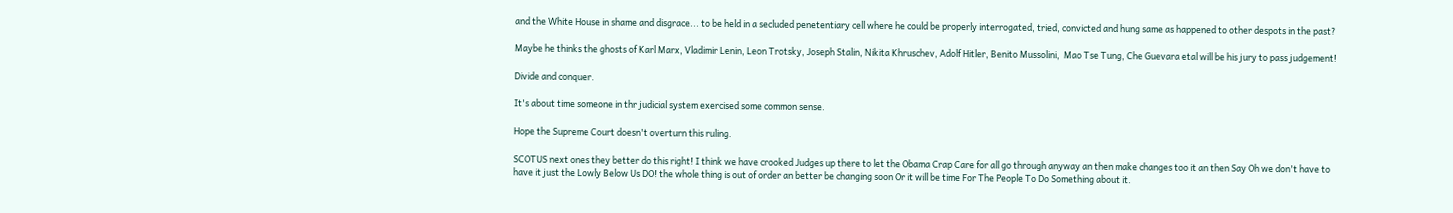and the White House in shame and disgrace... to be held in a secluded penetentiary cell where he could be properly interrogated, tried, convicted and hung same as happened to other despots in the past?

Maybe he thinks the ghosts of Karl Marx, Vladimir Lenin, Leon Trotsky, Joseph Stalin, Nikita Khruschev, Adolf Hitler, Benito Mussolini,  Mao Tse Tung, Che Guevara etal will be his jury to pass judgement!

Divide and conquer.

It's about time someone in thr judicial system exercised some common sense.

Hope the Supreme Court doesn't overturn this ruling.

SCOTUS next ones they better do this right! I think we have crooked Judges up there to let the Obama Crap Care for all go through anyway an then make changes too it an then Say Oh we don't have to have it just the Lowly Below Us DO! the whole thing is out of order an better be changing soon Or it will be time For The People To Do Something about it.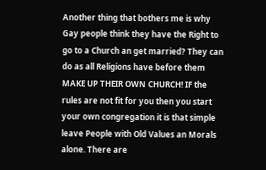Another thing that bothers me is why Gay people think they have the Right to go to a Church an get married? They can do as all Religions have before them MAKE UP THEIR OWN CHURCH! IF the rules are not fit for you then you start your own congregation it is that simple leave People with Old Values an Morals alone. There are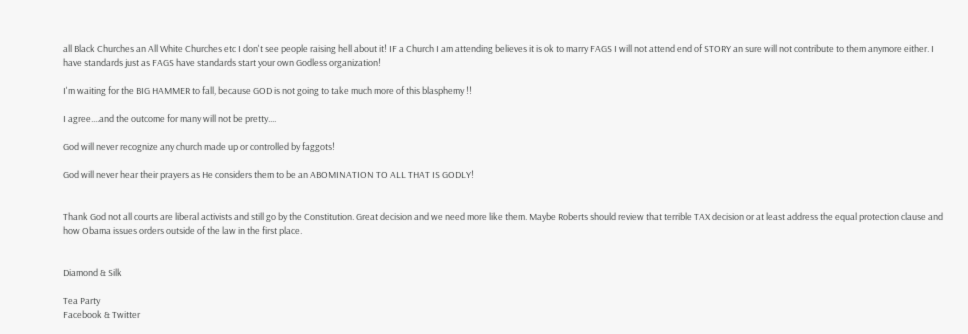all Black Churches an All White Churches etc I don't see people raising hell about it! IF a Church I am attending believes it is ok to marry FAGS I will not attend end of STORY an sure will not contribute to them anymore either. I have standards just as FAGS have standards start your own Godless organization!

I'm waiting for the BIG HAMMER to fall, because GOD is not going to take much more of this blasphemy !!

I agree....and the outcome for many will not be pretty....

God will never recognize any church made up or controlled by faggots!

God will never hear their prayers as He considers them to be an ABOMINATION TO ALL THAT IS GODLY!


Thank God not all courts are liberal activists and still go by the Constitution. Great decision and we need more like them. Maybe Roberts should review that terrible TAX decision or at least address the equal protection clause and how Obama issues orders outside of the law in the first place.


Diamond & Silk

Tea Party
Facebook & Twitter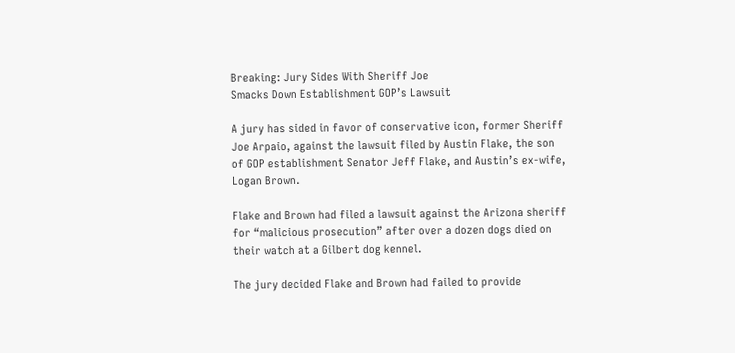Breaking: Jury Sides With Sheriff Joe
Smacks Down Establishment GOP’s Lawsuit

A jury has sided in favor of conservative icon, former Sheriff Joe Arpaio, against the lawsuit filed by Austin Flake, the son of GOP establishment Senator Jeff Flake, and Austin’s ex-wife, Logan Brown.

Flake and Brown had filed a lawsuit against the Arizona sheriff for “malicious prosecution” after over a dozen dogs died on their watch at a Gilbert dog kennel.

The jury decided Flake and Brown had failed to provide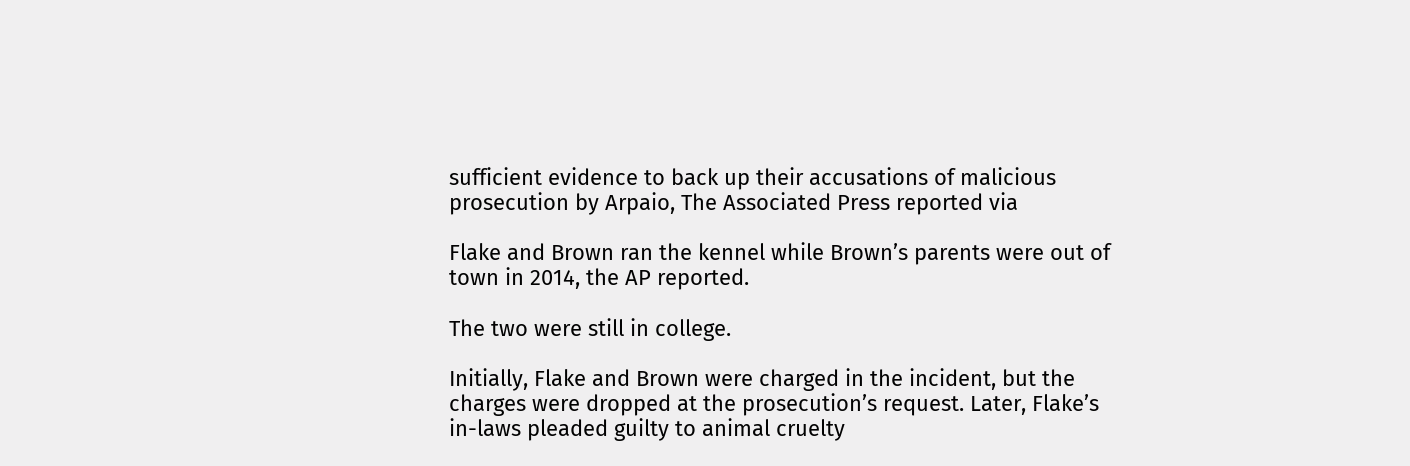sufficient evidence to back up their accusations of malicious prosecution by Arpaio, The Associated Press reported via

Flake and Brown ran the kennel while Brown’s parents were out of town in 2014, the AP reported.

The two were still in college.

Initially, Flake and Brown were charged in the incident, but the charges were dropped at the prosecution’s request. Later, Flake’s in-laws pleaded guilty to animal cruelty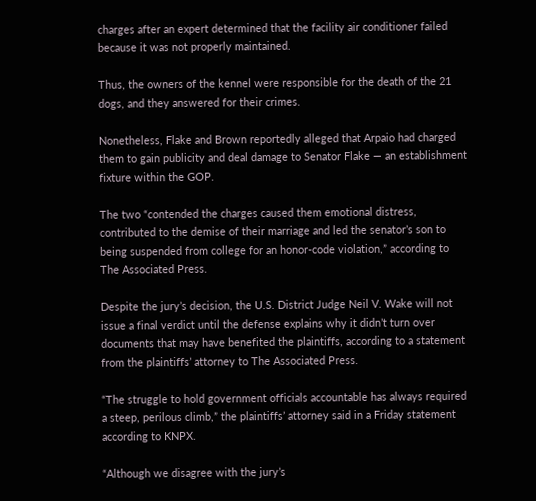charges after an expert determined that the facility air conditioner failed because it was not properly maintained.

Thus, the owners of the kennel were responsible for the death of the 21 dogs, and they answered for their crimes.

Nonetheless, Flake and Brown reportedly alleged that Arpaio had charged them to gain publicity and deal damage to Senator Flake — an establishment fixture within the GOP.

The two “contended the charges caused them emotional distress, contributed to the demise of their marriage and led the senator’s son to being suspended from college for an honor-code violation,” according to The Associated Press.

Despite the jury’s decision, the U.S. District Judge Neil V. Wake will not issue a final verdict until the defense explains why it didn’t turn over documents that may have benefited the plaintiffs, according to a statement from the plaintiffs’ attorney to The Associated Press.

“The struggle to hold government officials accountable has always required a steep, perilous climb,” the plaintiffs’ attorney said in a Friday statement according to KNPX.

“Although we disagree with the jury’s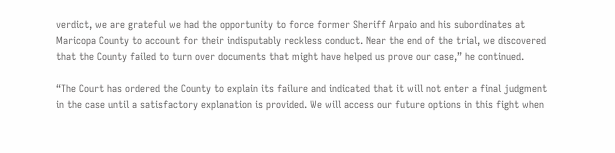verdict, we are grateful we had the opportunity to force former Sheriff Arpaio and his subordinates at Maricopa County to account for their indisputably reckless conduct. Near the end of the trial, we discovered that the County failed to turn over documents that might have helped us prove our case,” he continued.

“The Court has ordered the County to explain its failure and indicated that it will not enter a final judgment in the case until a satisfactory explanation is provided. We will access our future options in this fight when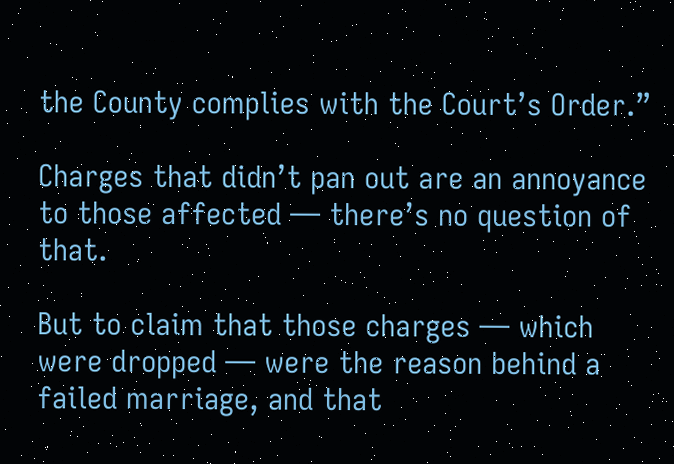the County complies with the Court’s Order.”

Charges that didn’t pan out are an annoyance to those affected — there’s no question of that.

But to claim that those charges — which were dropped — were the reason behind a failed marriage, and that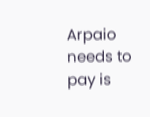Arpaio needs to pay is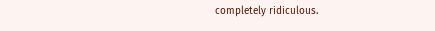completely ridiculous.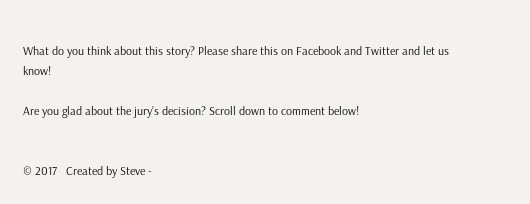What do you think about this story? Please share this on Facebook and Twitter and let us know!

Are you glad about the jury’s decision? Scroll down to comment below!


© 2017   Created by Steve -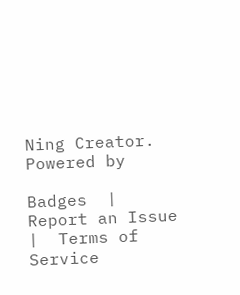Ning Creator.   Powered by

Badges  |  Report an Issue  |  Terms of Service